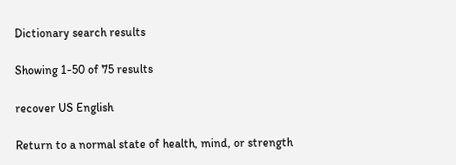Dictionary search results

Showing 1-50 of 75 results

recover US English

Return to a normal state of health, mind, or strength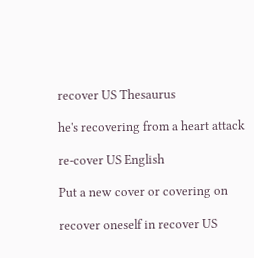recover US Thesaurus

he's recovering from a heart attack

re-cover US English

Put a new cover or covering on

recover oneself in recover US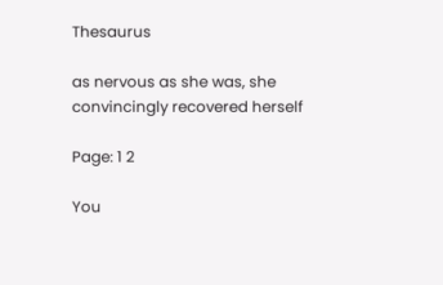Thesaurus

as nervous as she was, she convincingly recovered herself

Page: 1 2

You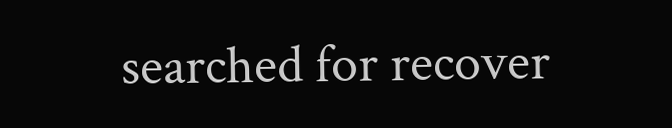searched for recover